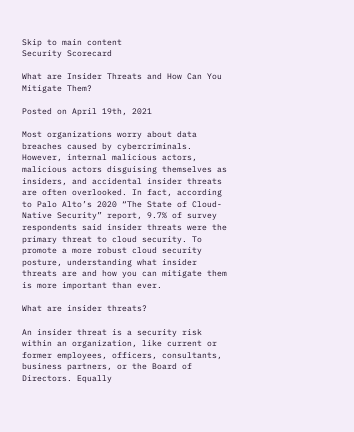Skip to main content
Security Scorecard

What are Insider Threats and How Can You Mitigate Them?

Posted on April 19th, 2021

Most organizations worry about data breaches caused by cybercriminals. However, internal malicious actors, malicious actors disguising themselves as insiders, and accidental insider threats are often overlooked. In fact, according to Palo Alto’s 2020 “The State of Cloud-Native Security” report, 9.7% of survey respondents said insider threats were the primary threat to cloud security. To promote a more robust cloud security posture, understanding what insider threats are and how you can mitigate them is more important than ever.

What are insider threats?

An insider threat is a security risk within an organization, like current or former employees, officers, consultants, business partners, or the Board of Directors. Equally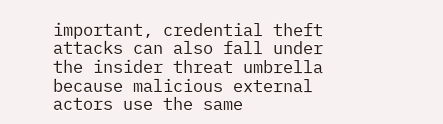important, credential theft attacks can also fall under the insider threat umbrella because malicious external actors use the same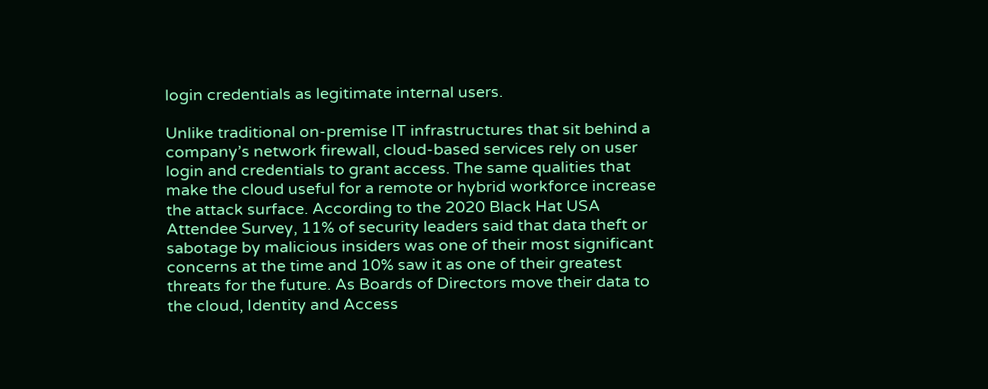login credentials as legitimate internal users.

Unlike traditional on-premise IT infrastructures that sit behind a company’s network firewall, cloud-based services rely on user login and credentials to grant access. The same qualities that make the cloud useful for a remote or hybrid workforce increase the attack surface. According to the 2020 Black Hat USA Attendee Survey, 11% of security leaders said that data theft or sabotage by malicious insiders was one of their most significant concerns at the time and 10% saw it as one of their greatest threats for the future. As Boards of Directors move their data to the cloud, Identity and Access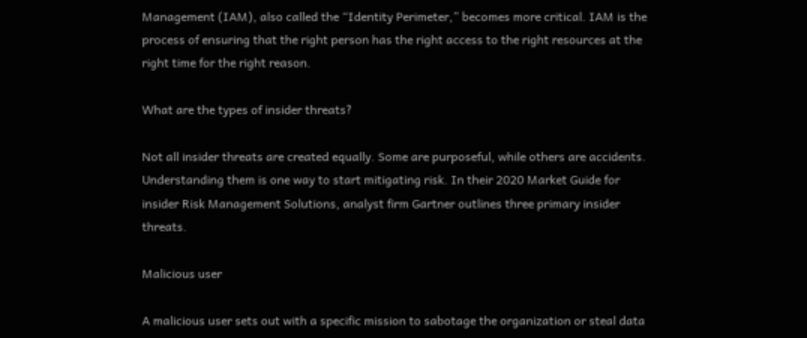Management (IAM), also called the “Identity Perimeter,” becomes more critical. IAM is the process of ensuring that the right person has the right access to the right resources at the right time for the right reason.

What are the types of insider threats?

Not all insider threats are created equally. Some are purposeful, while others are accidents. Understanding them is one way to start mitigating risk. In their 2020 Market Guide for insider Risk Management Solutions, analyst firm Gartner outlines three primary insider threats.

Malicious user

A malicious user sets out with a specific mission to sabotage the organization or steal data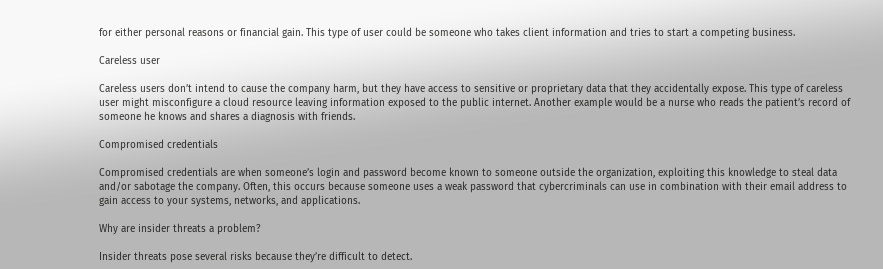for either personal reasons or financial gain. This type of user could be someone who takes client information and tries to start a competing business.

Careless user

Careless users don’t intend to cause the company harm, but they have access to sensitive or proprietary data that they accidentally expose. This type of careless user might misconfigure a cloud resource leaving information exposed to the public internet. Another example would be a nurse who reads the patient’s record of someone he knows and shares a diagnosis with friends.

Compromised credentials

Compromised credentials are when someone’s login and password become known to someone outside the organization, exploiting this knowledge to steal data and/or sabotage the company. Often, this occurs because someone uses a weak password that cybercriminals can use in combination with their email address to gain access to your systems, networks, and applications.

Why are insider threats a problem?

Insider threats pose several risks because they’re difficult to detect.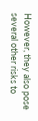However, they also pose several other risks to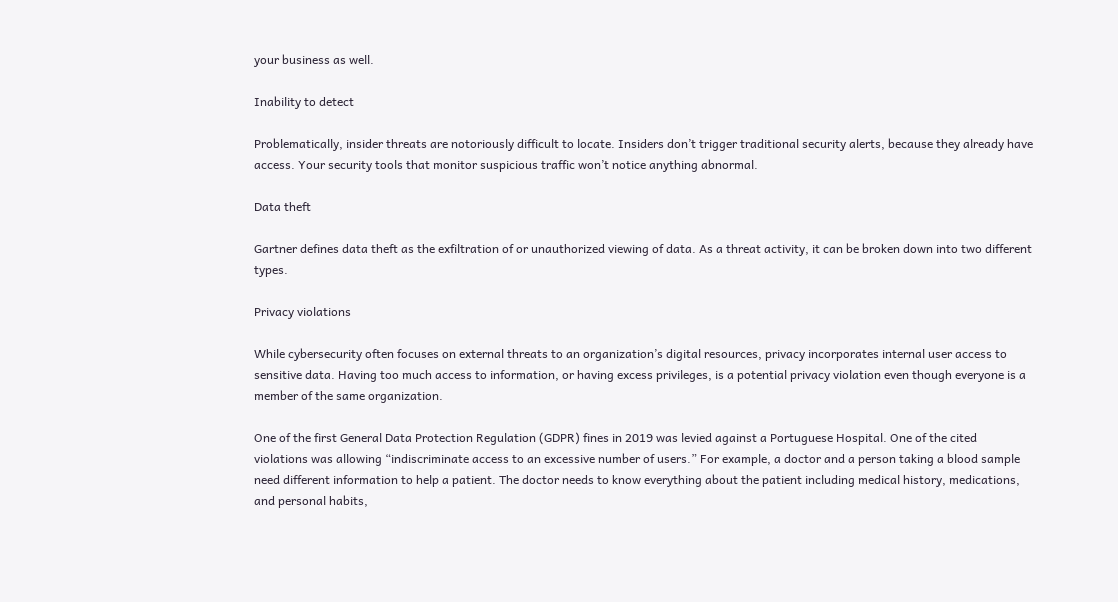your business as well.

Inability to detect

Problematically, insider threats are notoriously difficult to locate. Insiders don’t trigger traditional security alerts, because they already have access. Your security tools that monitor suspicious traffic won’t notice anything abnormal.

Data theft

Gartner defines data theft as the exfiltration of or unauthorized viewing of data. As a threat activity, it can be broken down into two different types.

Privacy violations

While cybersecurity often focuses on external threats to an organization’s digital resources, privacy incorporates internal user access to sensitive data. Having too much access to information, or having excess privileges, is a potential privacy violation even though everyone is a member of the same organization.

One of the first General Data Protection Regulation (GDPR) fines in 2019 was levied against a Portuguese Hospital. One of the cited violations was allowing “indiscriminate access to an excessive number of users.” For example, a doctor and a person taking a blood sample need different information to help a patient. The doctor needs to know everything about the patient including medical history, medications, and personal habits,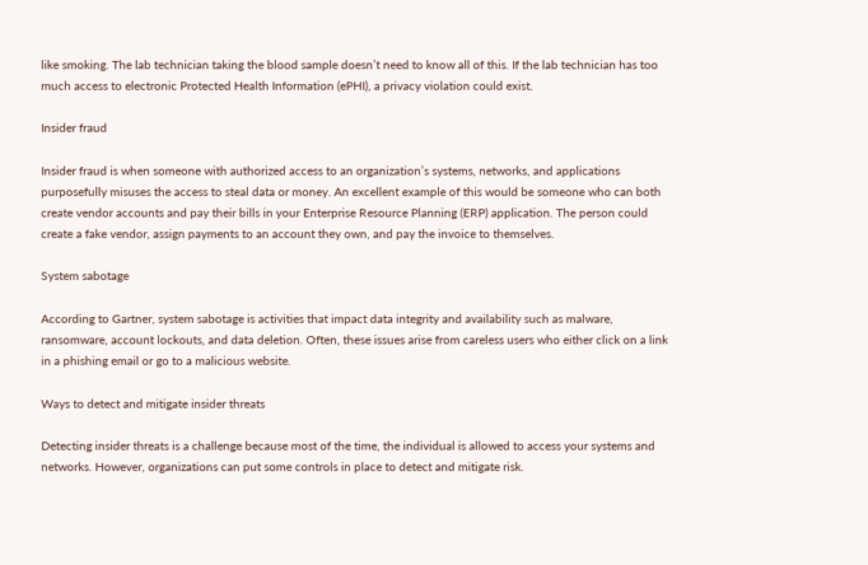like smoking. The lab technician taking the blood sample doesn’t need to know all of this. If the lab technician has too much access to electronic Protected Health Information (ePHI), a privacy violation could exist.

Insider fraud

Insider fraud is when someone with authorized access to an organization’s systems, networks, and applications purposefully misuses the access to steal data or money. An excellent example of this would be someone who can both create vendor accounts and pay their bills in your Enterprise Resource Planning (ERP) application. The person could create a fake vendor, assign payments to an account they own, and pay the invoice to themselves.

System sabotage

According to Gartner, system sabotage is activities that impact data integrity and availability such as malware, ransomware, account lockouts, and data deletion. Often, these issues arise from careless users who either click on a link in a phishing email or go to a malicious website.

Ways to detect and mitigate insider threats

Detecting insider threats is a challenge because most of the time, the individual is allowed to access your systems and networks. However, organizations can put some controls in place to detect and mitigate risk.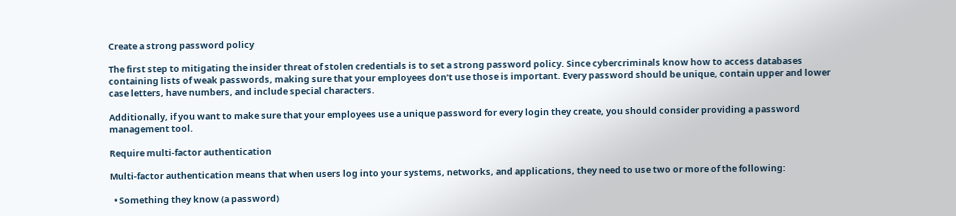Create a strong password policy

The first step to mitigating the insider threat of stolen credentials is to set a strong password policy. Since cybercriminals know how to access databases containing lists of weak passwords, making sure that your employees don’t use those is important. Every password should be unique, contain upper and lower case letters, have numbers, and include special characters.

Additionally, if you want to make sure that your employees use a unique password for every login they create, you should consider providing a password management tool.

Require multi-factor authentication

Multi-factor authentication means that when users log into your systems, networks, and applications, they need to use two or more of the following:

  • Something they know (a password)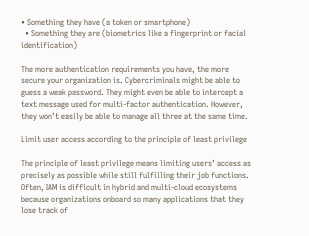• Something they have (a token or smartphone)
  • Something they are (biometrics like a fingerprint or facial identification)

The more authentication requirements you have, the more secure your organization is. Cybercriminals might be able to guess a weak password. They might even be able to intercept a text message used for multi-factor authentication. However, they won’t easily be able to manage all three at the same time.

Limit user access according to the principle of least privilege

The principle of least privilege means limiting users’ access as precisely as possible while still fulfilling their job functions. Often, IAM is difficult in hybrid and multi-cloud ecosystems because organizations onboard so many applications that they lose track of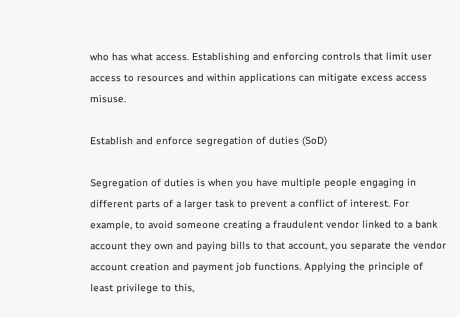who has what access. Establishing and enforcing controls that limit user access to resources and within applications can mitigate excess access misuse.

Establish and enforce segregation of duties (SoD)

Segregation of duties is when you have multiple people engaging in different parts of a larger task to prevent a conflict of interest. For example, to avoid someone creating a fraudulent vendor linked to a bank account they own and paying bills to that account, you separate the vendor account creation and payment job functions. Applying the principle of least privilege to this,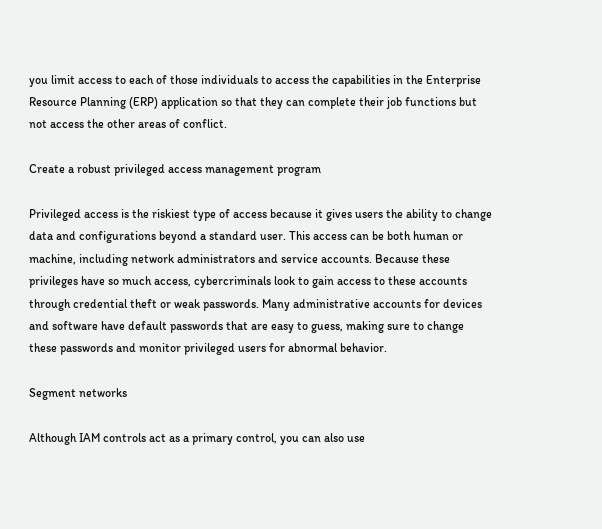you limit access to each of those individuals to access the capabilities in the Enterprise Resource Planning (ERP) application so that they can complete their job functions but not access the other areas of conflict.

Create a robust privileged access management program

Privileged access is the riskiest type of access because it gives users the ability to change data and configurations beyond a standard user. This access can be both human or machine, including network administrators and service accounts. Because these privileges have so much access, cybercriminals look to gain access to these accounts through credential theft or weak passwords. Many administrative accounts for devices and software have default passwords that are easy to guess, making sure to change these passwords and monitor privileged users for abnormal behavior.

Segment networks

Although IAM controls act as a primary control, you can also use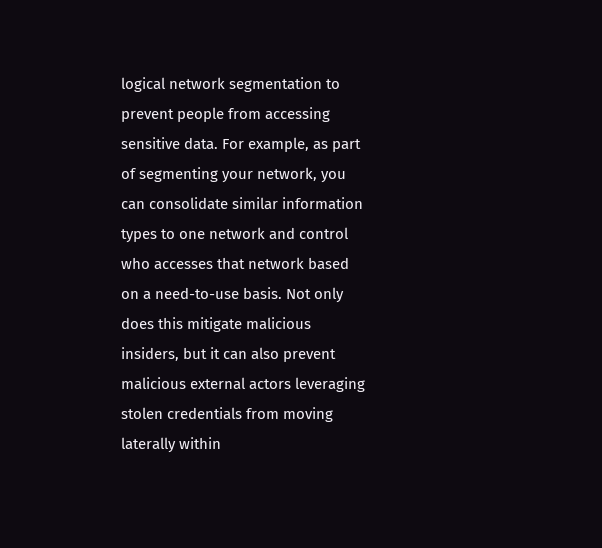logical network segmentation to prevent people from accessing sensitive data. For example, as part of segmenting your network, you can consolidate similar information types to one network and control who accesses that network based on a need-to-use basis. Not only does this mitigate malicious insiders, but it can also prevent malicious external actors leveraging stolen credentials from moving laterally within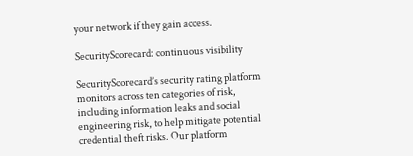your network if they gain access.

SecurityScorecard: continuous visibility

SecurityScorecard’s security rating platform monitors across ten categories of risk, including information leaks and social engineering risk, to help mitigate potential credential theft risks. Our platform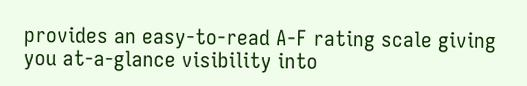provides an easy-to-read A-F rating scale giving you at-a-glance visibility into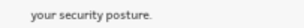your security posture.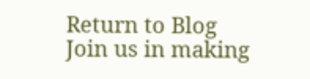Return to Blog
Join us in making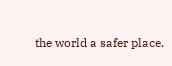the world a safer place.